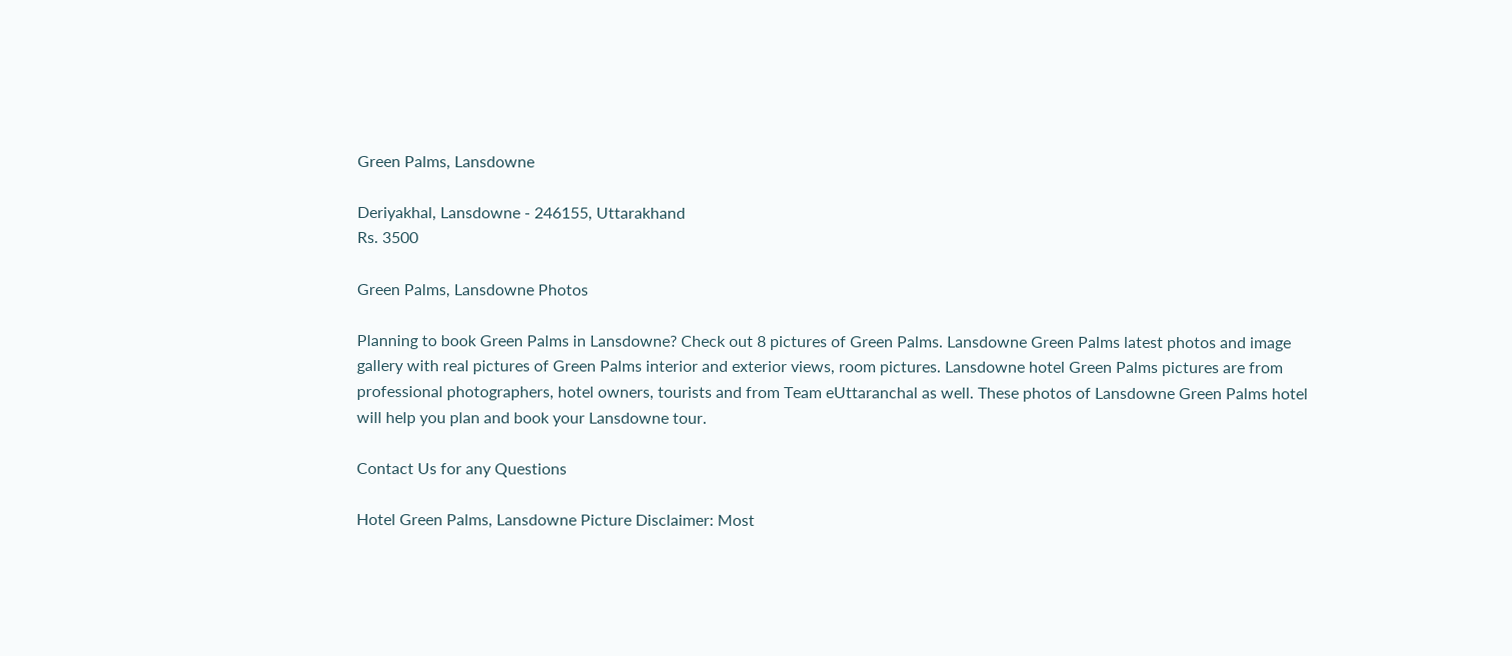Green Palms, Lansdowne

Deriyakhal, Lansdowne - 246155, Uttarakhand
Rs. 3500

Green Palms, Lansdowne Photos

Planning to book Green Palms in Lansdowne? Check out 8 pictures of Green Palms. Lansdowne Green Palms latest photos and image gallery with real pictures of Green Palms interior and exterior views, room pictures. Lansdowne hotel Green Palms pictures are from professional photographers, hotel owners, tourists and from Team eUttaranchal as well. These photos of Lansdowne Green Palms hotel will help you plan and book your Lansdowne tour.

Contact Us for any Questions

Hotel Green Palms, Lansdowne Picture Disclaimer: Most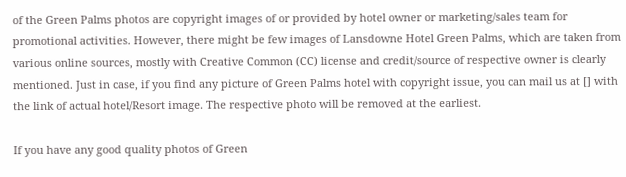of the Green Palms photos are copyright images of or provided by hotel owner or marketing/sales team for promotional activities. However, there might be few images of Lansdowne Hotel Green Palms, which are taken from various online sources, mostly with Creative Common (CC) license and credit/source of respective owner is clearly mentioned. Just in case, if you find any picture of Green Palms hotel with copyright issue, you can mail us at [] with the link of actual hotel/Resort image. The respective photo will be removed at the earliest.

If you have any good quality photos of Green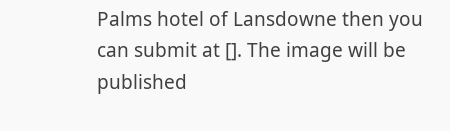Palms hotel of Lansdowne then you can submit at []. The image will be published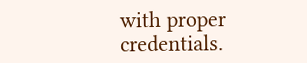with proper credentials.